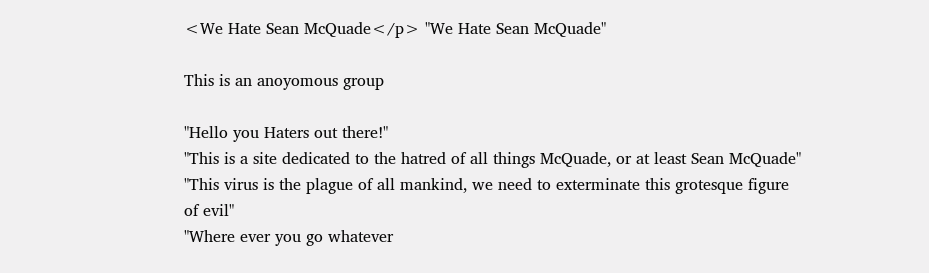<We Hate Sean McQuade</p> "We Hate Sean McQuade"

This is an anoyomous group

"Hello you Haters out there!"
"This is a site dedicated to the hatred of all things McQuade, or at least Sean McQuade"
"This virus is the plague of all mankind, we need to exterminate this grotesque figure of evil"
"Where ever you go whatever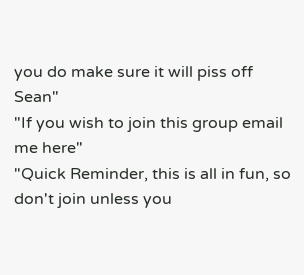you do make sure it will piss off Sean"
"If you wish to join this group email me here"
"Quick Reminder, this is all in fun, so don't join unless you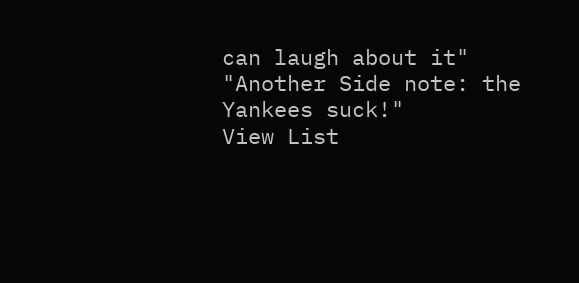can laugh about it"
"Another Side note: the Yankees suck!"
View List